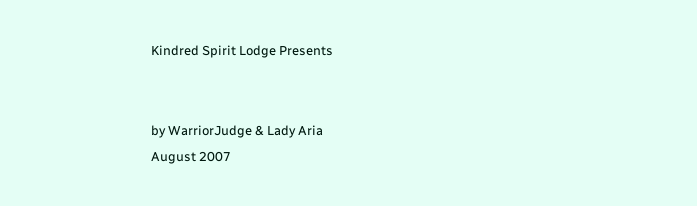Kindred Spirit Lodge Presents


by WarriorJudge & Lady Aria
August 2007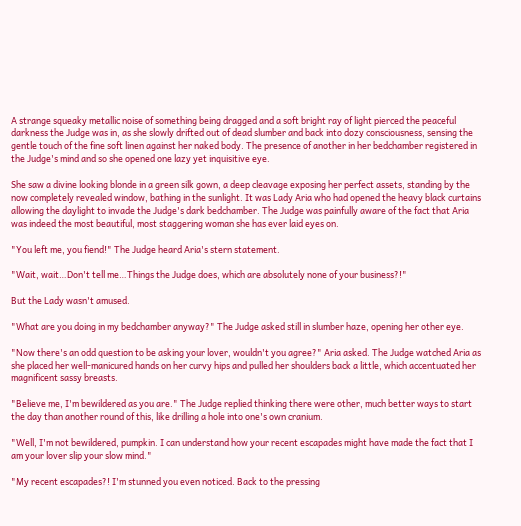A strange squeaky metallic noise of something being dragged and a soft bright ray of light pierced the peaceful darkness the Judge was in, as she slowly drifted out of dead slumber and back into dozy consciousness, sensing the gentle touch of the fine soft linen against her naked body. The presence of another in her bedchamber registered in the Judge's mind and so she opened one lazy yet inquisitive eye.

She saw a divine looking blonde in a green silk gown, a deep cleavage exposing her perfect assets, standing by the now completely revealed window, bathing in the sunlight. It was Lady Aria who had opened the heavy black curtains allowing the daylight to invade the Judge's dark bedchamber. The Judge was painfully aware of the fact that Aria was indeed the most beautiful, most staggering woman she has ever laid eyes on.

"You left me, you fiend!" The Judge heard Aria's stern statement.

"Wait, wait…Don't tell me…Things the Judge does, which are absolutely none of your business?!"

But the Lady wasn't amused.

"What are you doing in my bedchamber anyway?" The Judge asked still in slumber haze, opening her other eye.

"Now there's an odd question to be asking your lover, wouldn't you agree?" Aria asked. The Judge watched Aria as she placed her well-manicured hands on her curvy hips and pulled her shoulders back a little, which accentuated her magnificent sassy breasts.

"Believe me, I'm bewildered as you are." The Judge replied thinking there were other, much better ways to start the day than another round of this, like drilling a hole into one's own cranium.

"Well, I'm not bewildered, pumpkin. I can understand how your recent escapades might have made the fact that I am your lover slip your slow mind."

"My recent escapades?! I'm stunned you even noticed. Back to the pressing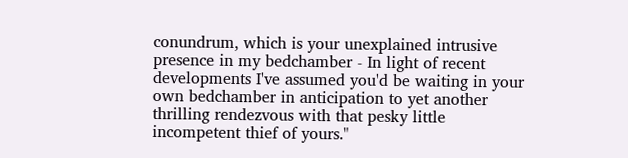conundrum, which is your unexplained intrusive presence in my bedchamber - In light of recent developments I've assumed you'd be waiting in your own bedchamber in anticipation to yet another thrilling rendezvous with that pesky little incompetent thief of yours."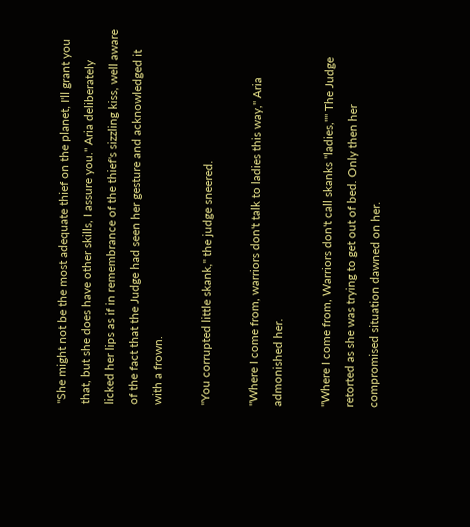"She might not be the most adequate thief on the planet, I'll grant you that, but she does have other skills, I assure you." Aria deliberately licked her lips as if in remembrance of the thief's sizzling kiss, well aware of the fact that the Judge had seen her gesture and acknowledged it with a frown.

"You corrupted little skank," the judge sneered.

"Where I come from, warriors don't talk to ladies this way," Aria admonished her.

"Where I come from, Warriors don't call skanks "ladies,"" The Judge retorted as she was trying to get out of bed. Only then her compromised situation dawned on her.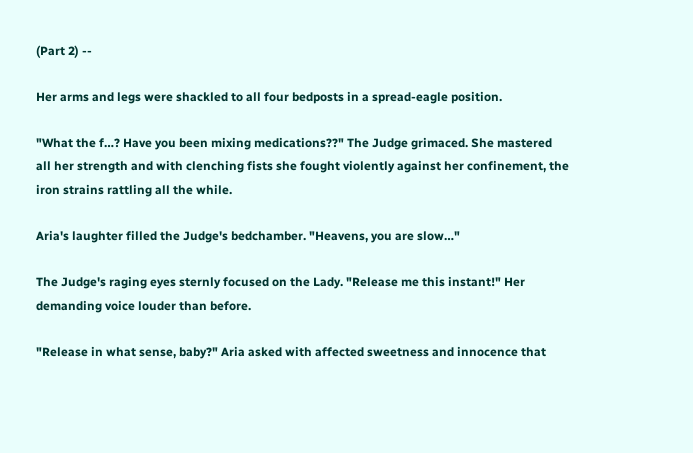(Part 2) --

Her arms and legs were shackled to all four bedposts in a spread-eagle position.

"What the f…? Have you been mixing medications??" The Judge grimaced. She mastered all her strength and with clenching fists she fought violently against her confinement, the iron strains rattling all the while.

Aria's laughter filled the Judge's bedchamber. "Heavens, you are slow…"

The Judge's raging eyes sternly focused on the Lady. "Release me this instant!" Her demanding voice louder than before.

"Release in what sense, baby?" Aria asked with affected sweetness and innocence that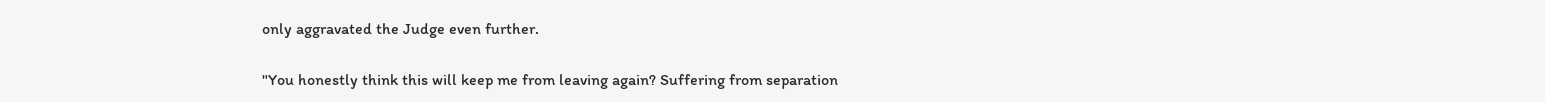only aggravated the Judge even further.

"You honestly think this will keep me from leaving again? Suffering from separation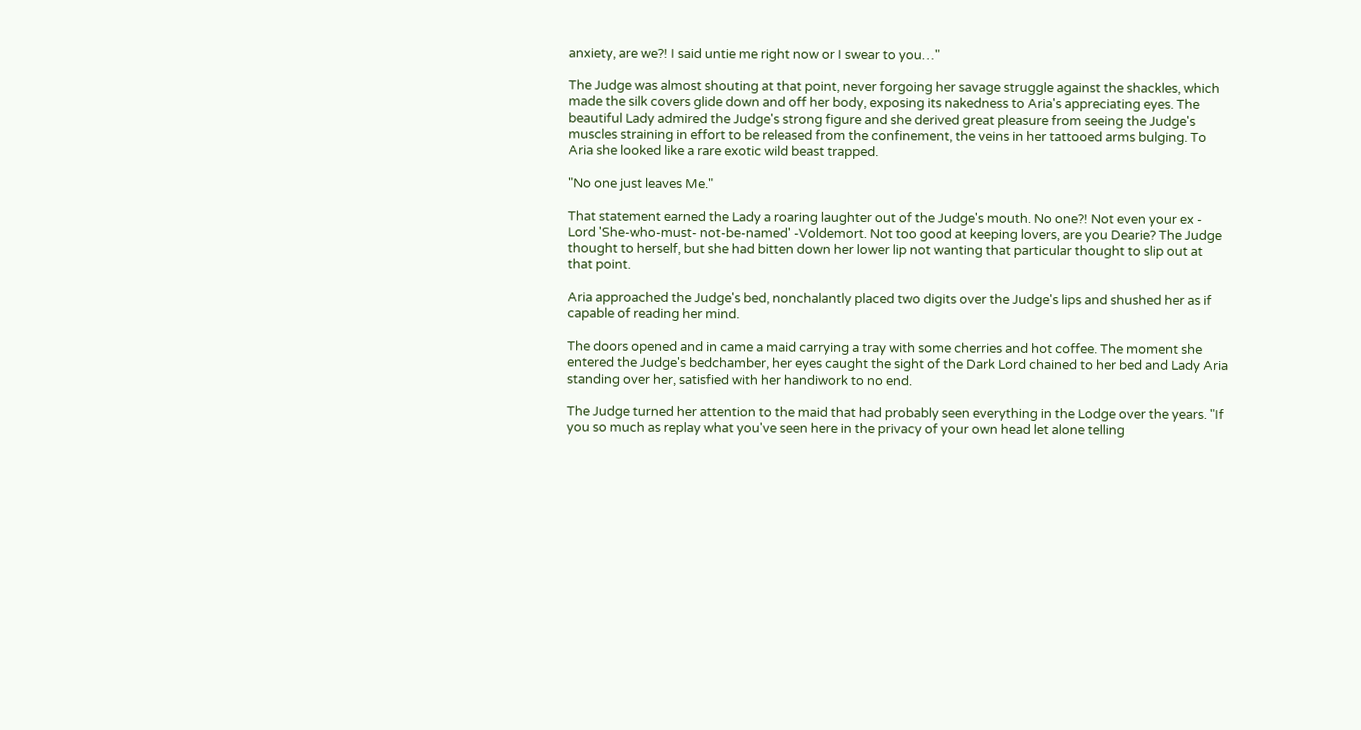anxiety, are we?! I said untie me right now or I swear to you…"

The Judge was almost shouting at that point, never forgoing her savage struggle against the shackles, which made the silk covers glide down and off her body, exposing its nakedness to Aria's appreciating eyes. The beautiful Lady admired the Judge's strong figure and she derived great pleasure from seeing the Judge's muscles straining in effort to be released from the confinement, the veins in her tattooed arms bulging. To Aria she looked like a rare exotic wild beast trapped.

"No one just leaves Me."

That statement earned the Lady a roaring laughter out of the Judge's mouth. No one?! Not even your ex - Lord 'She-who-must- not-be-named' -Voldemort. Not too good at keeping lovers, are you Dearie? The Judge thought to herself, but she had bitten down her lower lip not wanting that particular thought to slip out at that point.

Aria approached the Judge's bed, nonchalantly placed two digits over the Judge's lips and shushed her as if capable of reading her mind.

The doors opened and in came a maid carrying a tray with some cherries and hot coffee. The moment she entered the Judge's bedchamber, her eyes caught the sight of the Dark Lord chained to her bed and Lady Aria standing over her, satisfied with her handiwork to no end.

The Judge turned her attention to the maid that had probably seen everything in the Lodge over the years. "If you so much as replay what you've seen here in the privacy of your own head let alone telling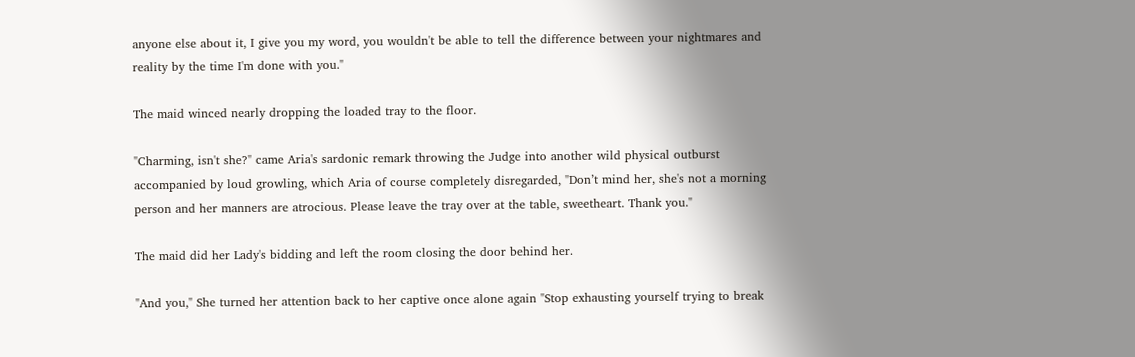anyone else about it, I give you my word, you wouldn't be able to tell the difference between your nightmares and reality by the time I'm done with you."

The maid winced nearly dropping the loaded tray to the floor.

"Charming, isn't she?" came Aria's sardonic remark throwing the Judge into another wild physical outburst accompanied by loud growling, which Aria of course completely disregarded, "Don’t mind her, she's not a morning person and her manners are atrocious. Please leave the tray over at the table, sweetheart. Thank you."

The maid did her Lady's bidding and left the room closing the door behind her.

"And you," She turned her attention back to her captive once alone again "Stop exhausting yourself trying to break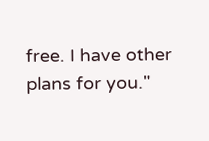free. I have other plans for you."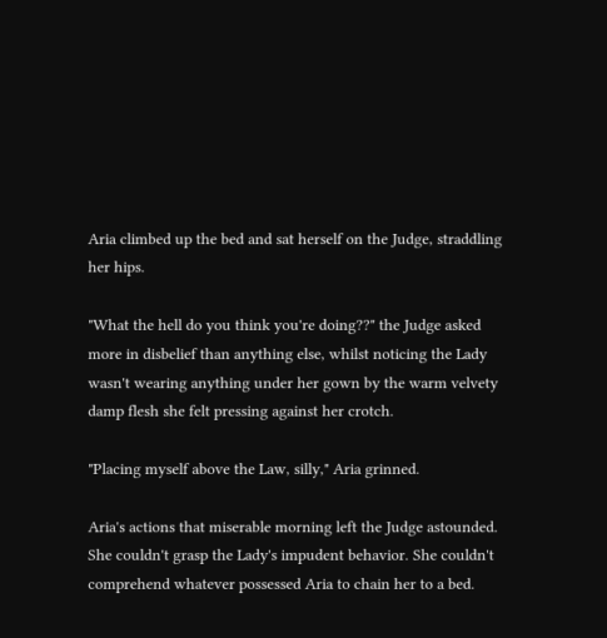Aria climbed up the bed and sat herself on the Judge, straddling her hips.

"What the hell do you think you're doing??" the Judge asked more in disbelief than anything else, whilst noticing the Lady wasn't wearing anything under her gown by the warm velvety damp flesh she felt pressing against her crotch.

"Placing myself above the Law, silly," Aria grinned.

Aria's actions that miserable morning left the Judge astounded. She couldn't grasp the Lady's impudent behavior. She couldn't comprehend whatever possessed Aria to chain her to a bed.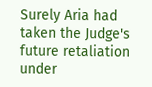Surely Aria had taken the Judge's future retaliation under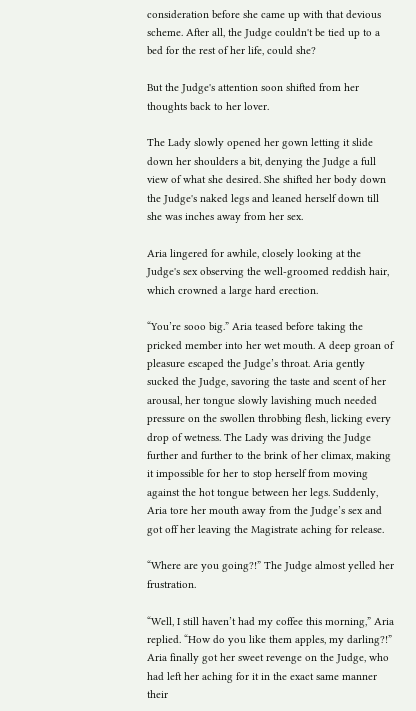consideration before she came up with that devious scheme. After all, the Judge couldn't be tied up to a bed for the rest of her life, could she?

But the Judge's attention soon shifted from her thoughts back to her lover.

The Lady slowly opened her gown letting it slide down her shoulders a bit, denying the Judge a full view of what she desired. She shifted her body down the Judge's naked legs and leaned herself down till she was inches away from her sex.

Aria lingered for awhile, closely looking at the Judge's sex observing the well-groomed reddish hair, which crowned a large hard erection.

“You’re sooo big.” Aria teased before taking the pricked member into her wet mouth. A deep groan of pleasure escaped the Judge’s throat. Aria gently sucked the Judge, savoring the taste and scent of her arousal, her tongue slowly lavishing much needed pressure on the swollen throbbing flesh, licking every drop of wetness. The Lady was driving the Judge further and further to the brink of her climax, making it impossible for her to stop herself from moving against the hot tongue between her legs. Suddenly, Aria tore her mouth away from the Judge’s sex and got off her leaving the Magistrate aching for release.

“Where are you going?!” The Judge almost yelled her frustration.

“Well, I still haven’t had my coffee this morning,” Aria replied. “How do you like them apples, my darling?!” Aria finally got her sweet revenge on the Judge, who had left her aching for it in the exact same manner their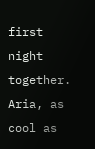first night together. Aria, as cool as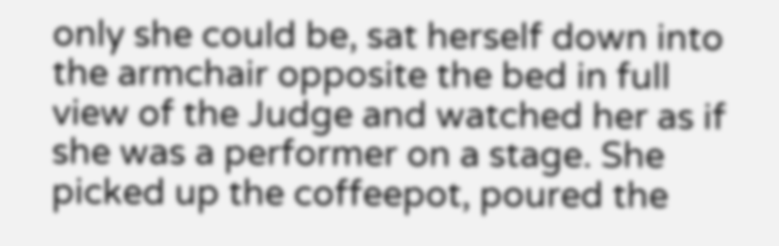only she could be, sat herself down into the armchair opposite the bed in full view of the Judge and watched her as if she was a performer on a stage. She picked up the coffeepot, poured the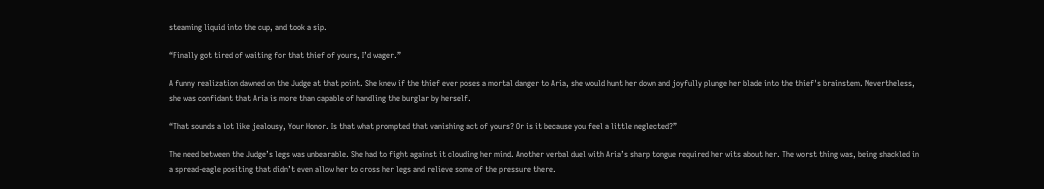steaming liquid into the cup, and took a sip.

“Finally got tired of waiting for that thief of yours, I’d wager.”

A funny realization dawned on the Judge at that point. She knew if the thief ever poses a mortal danger to Aria, she would hunt her down and joyfully plunge her blade into the thief's brainstem. Nevertheless, she was confidant that Aria is more than capable of handling the burglar by herself.

“That sounds a lot like jealousy, Your Honor. Is that what prompted that vanishing act of yours? Or is it because you feel a little neglected?”

The need between the Judge’s legs was unbearable. She had to fight against it clouding her mind. Another verbal duel with Aria’s sharp tongue required her wits about her. The worst thing was, being shackled in a spread-eagle positing that didn’t even allow her to cross her legs and relieve some of the pressure there.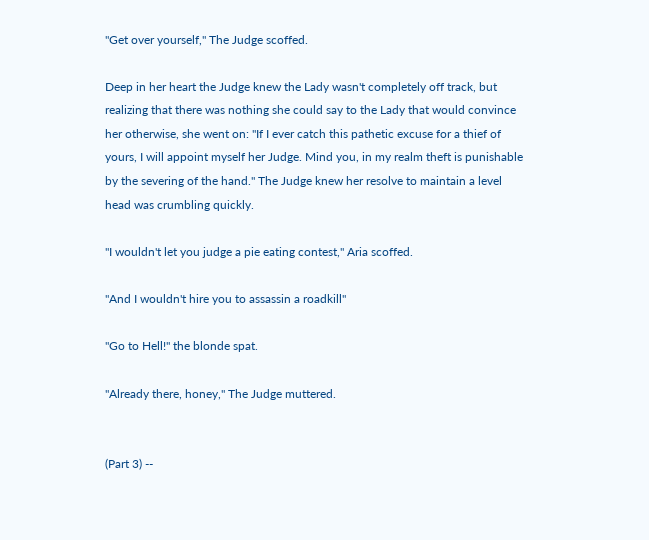"Get over yourself," The Judge scoffed.

Deep in her heart the Judge knew the Lady wasn't completely off track, but realizing that there was nothing she could say to the Lady that would convince her otherwise, she went on: "If I ever catch this pathetic excuse for a thief of yours, I will appoint myself her Judge. Mind you, in my realm theft is punishable by the severing of the hand." The Judge knew her resolve to maintain a level head was crumbling quickly.

"I wouldn't let you judge a pie eating contest," Aria scoffed.

"And I wouldn't hire you to assassin a roadkill"

"Go to Hell!" the blonde spat.

"Already there, honey," The Judge muttered.


(Part 3) --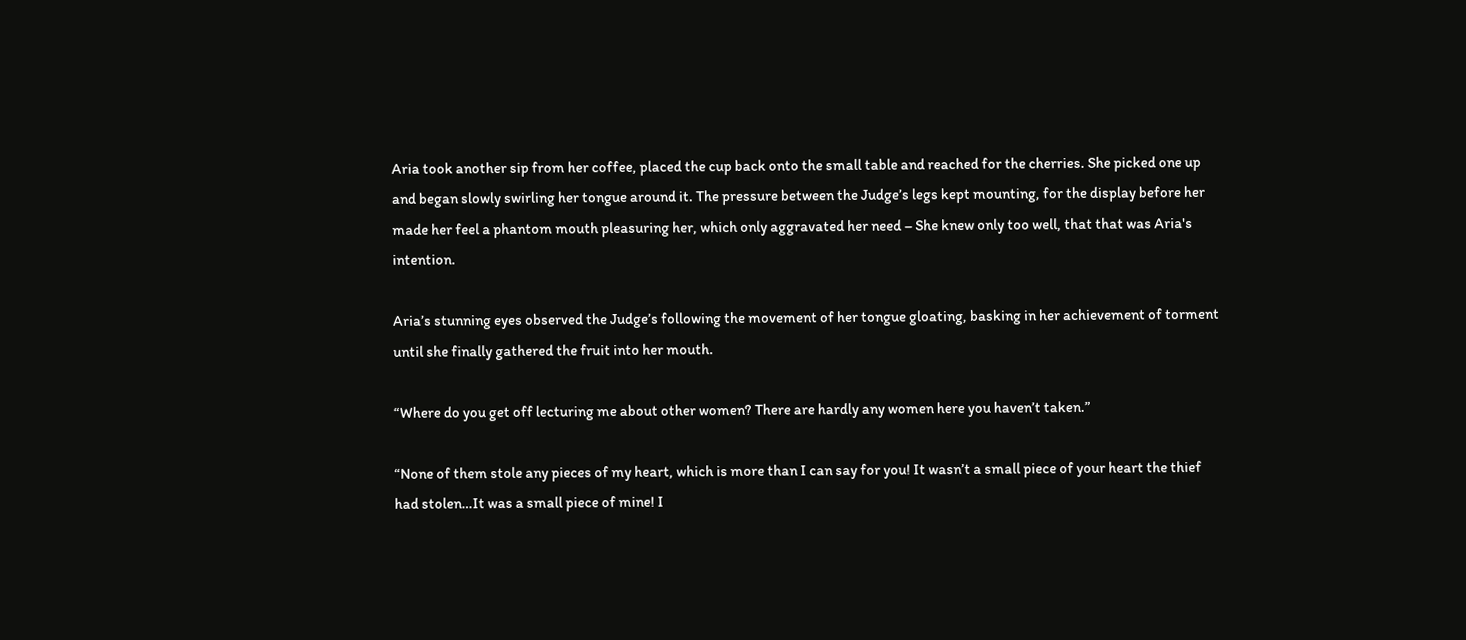Aria took another sip from her coffee, placed the cup back onto the small table and reached for the cherries. She picked one up and began slowly swirling her tongue around it. The pressure between the Judge’s legs kept mounting, for the display before her made her feel a phantom mouth pleasuring her, which only aggravated her need – She knew only too well, that that was Aria's intention.

Aria’s stunning eyes observed the Judge’s following the movement of her tongue gloating, basking in her achievement of torment until she finally gathered the fruit into her mouth.

“Where do you get off lecturing me about other women? There are hardly any women here you haven’t taken.”

“None of them stole any pieces of my heart, which is more than I can say for you! It wasn’t a small piece of your heart the thief had stolen…It was a small piece of mine! I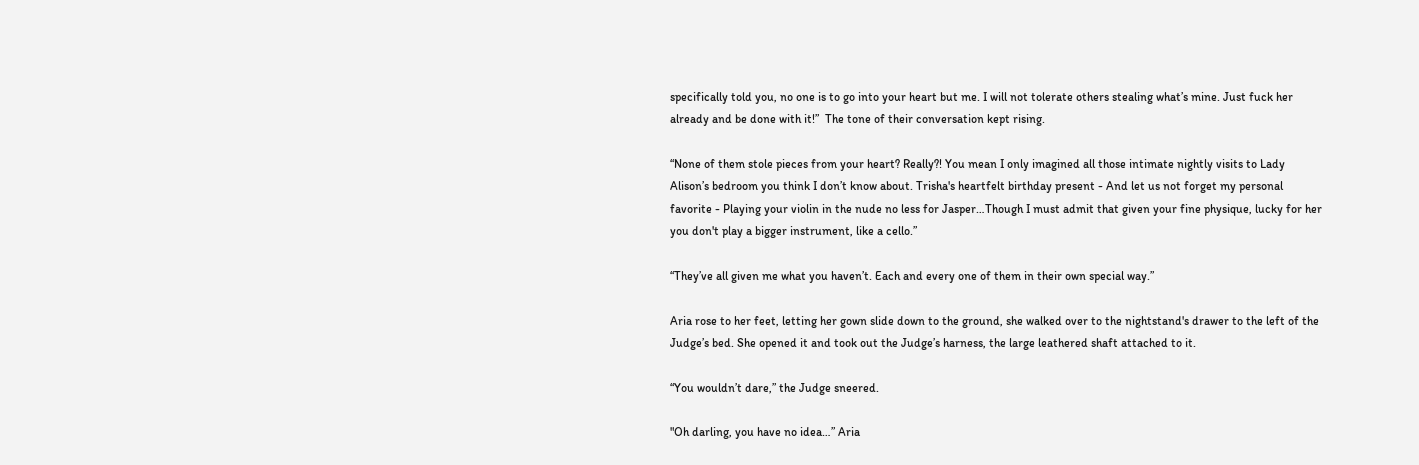specifically told you, no one is to go into your heart but me. I will not tolerate others stealing what’s mine. Just fuck her already and be done with it!”  The tone of their conversation kept rising.

“None of them stole pieces from your heart? Really?! You mean I only imagined all those intimate nightly visits to Lady Alison’s bedroom you think I don’t know about. Trisha's heartfelt birthday present - And let us not forget my personal favorite - Playing your violin in the nude no less for Jasper…Though I must admit that given your fine physique, lucky for her you don't play a bigger instrument, like a cello.”

“They’ve all given me what you haven’t. Each and every one of them in their own special way.”

Aria rose to her feet, letting her gown slide down to the ground, she walked over to the nightstand's drawer to the left of the Judge’s bed. She opened it and took out the Judge’s harness, the large leathered shaft attached to it.

“You wouldn’t dare,” the Judge sneered.

"Oh darling, you have no idea…” Aria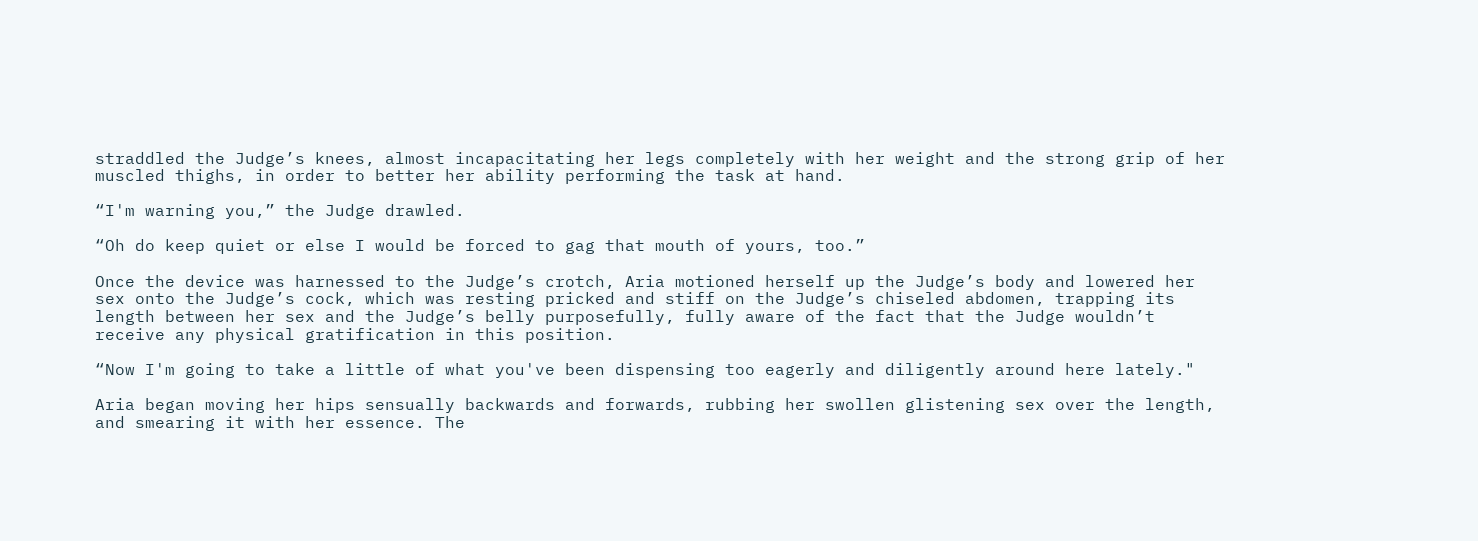straddled the Judge’s knees, almost incapacitating her legs completely with her weight and the strong grip of her muscled thighs, in order to better her ability performing the task at hand.

“I'm warning you,” the Judge drawled.

“Oh do keep quiet or else I would be forced to gag that mouth of yours, too.”

Once the device was harnessed to the Judge’s crotch, Aria motioned herself up the Judge’s body and lowered her sex onto the Judge’s cock, which was resting pricked and stiff on the Judge’s chiseled abdomen, trapping its length between her sex and the Judge’s belly purposefully, fully aware of the fact that the Judge wouldn’t receive any physical gratification in this position.

“Now I'm going to take a little of what you've been dispensing too eagerly and diligently around here lately."

Aria began moving her hips sensually backwards and forwards, rubbing her swollen glistening sex over the length, and smearing it with her essence. The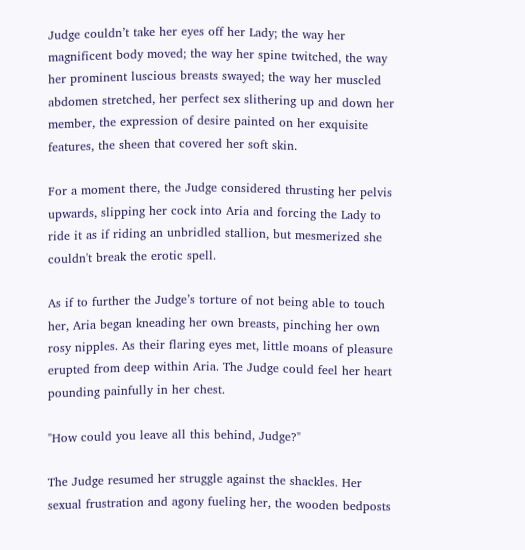Judge couldn’t take her eyes off her Lady; the way her magnificent body moved; the way her spine twitched, the way her prominent luscious breasts swayed; the way her muscled abdomen stretched, her perfect sex slithering up and down her member, the expression of desire painted on her exquisite features, the sheen that covered her soft skin.

For a moment there, the Judge considered thrusting her pelvis upwards, slipping her cock into Aria and forcing the Lady to ride it as if riding an unbridled stallion, but mesmerized she couldn't break the erotic spell.

As if to further the Judge’s torture of not being able to touch her, Aria began kneading her own breasts, pinching her own rosy nipples. As their flaring eyes met, little moans of pleasure erupted from deep within Aria. The Judge could feel her heart pounding painfully in her chest.

"How could you leave all this behind, Judge?"

The Judge resumed her struggle against the shackles. Her sexual frustration and agony fueling her, the wooden bedposts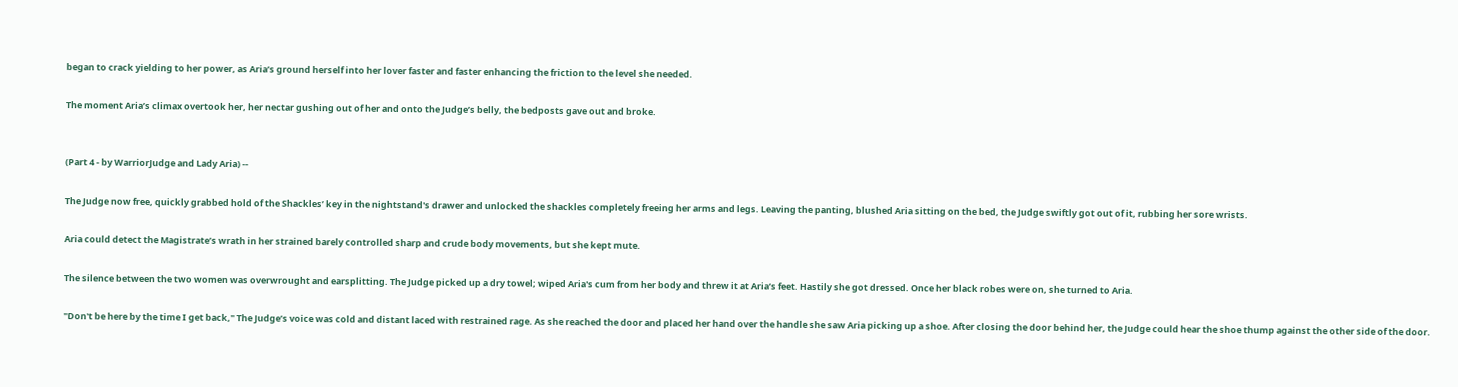began to crack yielding to her power, as Aria’s ground herself into her lover faster and faster enhancing the friction to the level she needed.

The moment Aria’s climax overtook her, her nectar gushing out of her and onto the Judge’s belly, the bedposts gave out and broke.


(Part 4 - by WarriorJudge and Lady Aria) --

The Judge now free, quickly grabbed hold of the Shackles’ key in the nightstand's drawer and unlocked the shackles completely freeing her arms and legs. Leaving the panting, blushed Aria sitting on the bed, the Judge swiftly got out of it, rubbing her sore wrists.

Aria could detect the Magistrate’s wrath in her strained barely controlled sharp and crude body movements, but she kept mute.

The silence between the two women was overwrought and earsplitting. The Judge picked up a dry towel; wiped Aria's cum from her body and threw it at Aria’s feet. Hastily she got dressed. Once her black robes were on, she turned to Aria.

"Don't be here by the time I get back," The Judge’s voice was cold and distant laced with restrained rage. As she reached the door and placed her hand over the handle she saw Aria picking up a shoe. After closing the door behind her, the Judge could hear the shoe thump against the other side of the door.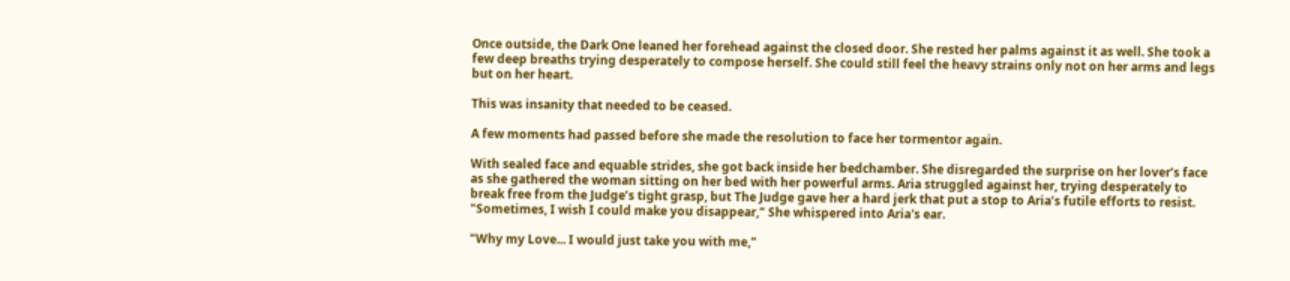Once outside, the Dark One leaned her forehead against the closed door. She rested her palms against it as well. She took a few deep breaths trying desperately to compose herself. She could still feel the heavy strains only not on her arms and legs but on her heart.

This was insanity that needed to be ceased.

A few moments had passed before she made the resolution to face her tormentor again.

With sealed face and equable strides, she got back inside her bedchamber. She disregarded the surprise on her lover’s face as she gathered the woman sitting on her bed with her powerful arms. Aria struggled against her, trying desperately to break free from the Judge’s tight grasp, but The Judge gave her a hard jerk that put a stop to Aria’s futile efforts to resist. "Sometimes, I wish I could make you disappear," She whispered into Aria's ear.

"Why my Love... I would just take you with me,"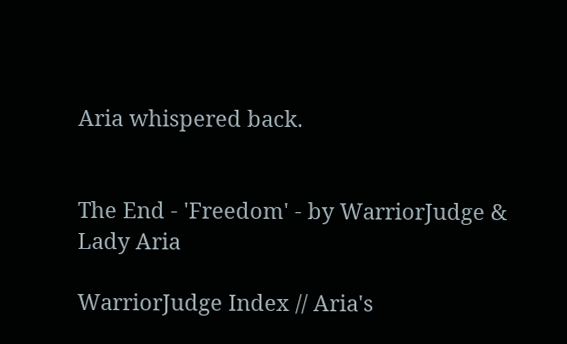Aria whispered back.


The End - 'Freedom' - by WarriorJudge & Lady Aria

WarriorJudge Index // Aria's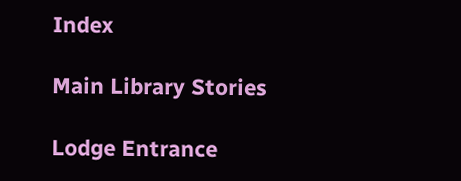Index

Main Library Stories

Lodge Entrance